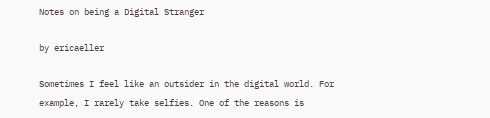Notes on being a Digital Stranger

by ericaeller

Sometimes I feel like an outsider in the digital world. For example, I rarely take selfies. One of the reasons is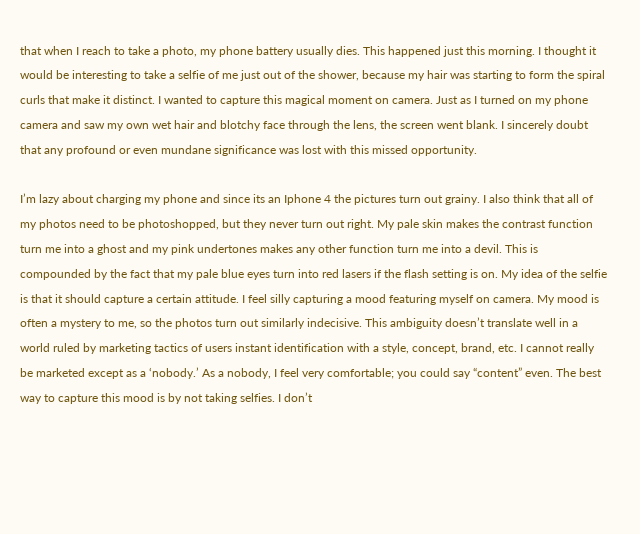that when I reach to take a photo, my phone battery usually dies. This happened just this morning. I thought it would be interesting to take a selfie of me just out of the shower, because my hair was starting to form the spiral curls that make it distinct. I wanted to capture this magical moment on camera. Just as I turned on my phone camera and saw my own wet hair and blotchy face through the lens, the screen went blank. I sincerely doubt that any profound or even mundane significance was lost with this missed opportunity.

I’m lazy about charging my phone and since its an Iphone 4 the pictures turn out grainy. I also think that all of my photos need to be photoshopped, but they never turn out right. My pale skin makes the contrast function turn me into a ghost and my pink undertones makes any other function turn me into a devil. This is compounded by the fact that my pale blue eyes turn into red lasers if the flash setting is on. My idea of the selfie is that it should capture a certain attitude. I feel silly capturing a mood featuring myself on camera. My mood is often a mystery to me, so the photos turn out similarly indecisive. This ambiguity doesn’t translate well in a world ruled by marketing tactics of users instant identification with a style, concept, brand, etc. I cannot really be marketed except as a ‘nobody.’ As a nobody, I feel very comfortable; you could say “content” even. The best way to capture this mood is by not taking selfies. I don’t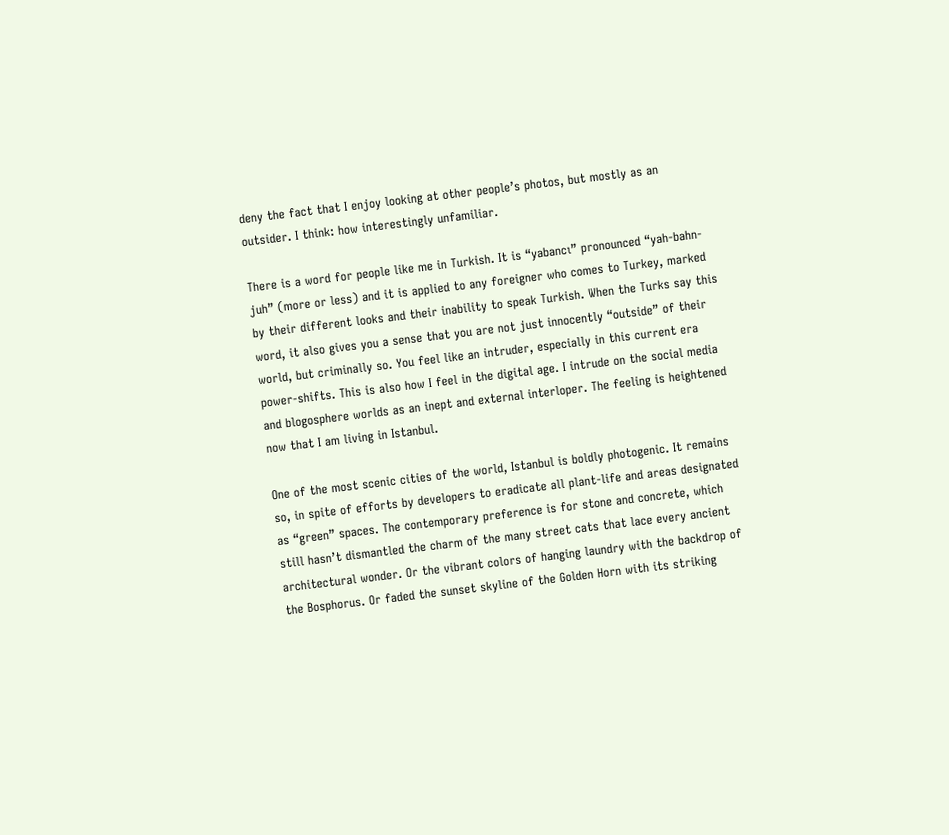deny the fact that I enjoy looking at other people’s photos, but mostly as an outsider. I think: how interestingly unfamiliar.

There is a word for people like me in Turkish. It is “yabancı” pronounced “yah-bahn-juh” (more or less) and it is applied to any foreigner who comes to Turkey, marked by their different looks and their inability to speak Turkish. When the Turks say this word, it also gives you a sense that you are not just innocently “outside” of their world, but criminally so. You feel like an intruder, especially in this current era power-shifts. This is also how I feel in the digital age. I intrude on the social media and blogosphere worlds as an inept and external interloper. The feeling is heightened now that I am living in Istanbul.

One of the most scenic cities of the world, Istanbul is boldly photogenic. It remains so, in spite of efforts by developers to eradicate all plant-life and areas designated as “green” spaces. The contemporary preference is for stone and concrete, which still hasn’t dismantled the charm of the many street cats that lace every ancient architectural wonder. Or the vibrant colors of hanging laundry with the backdrop of the Bosphorus. Or faded the sunset skyline of the Golden Horn with its striking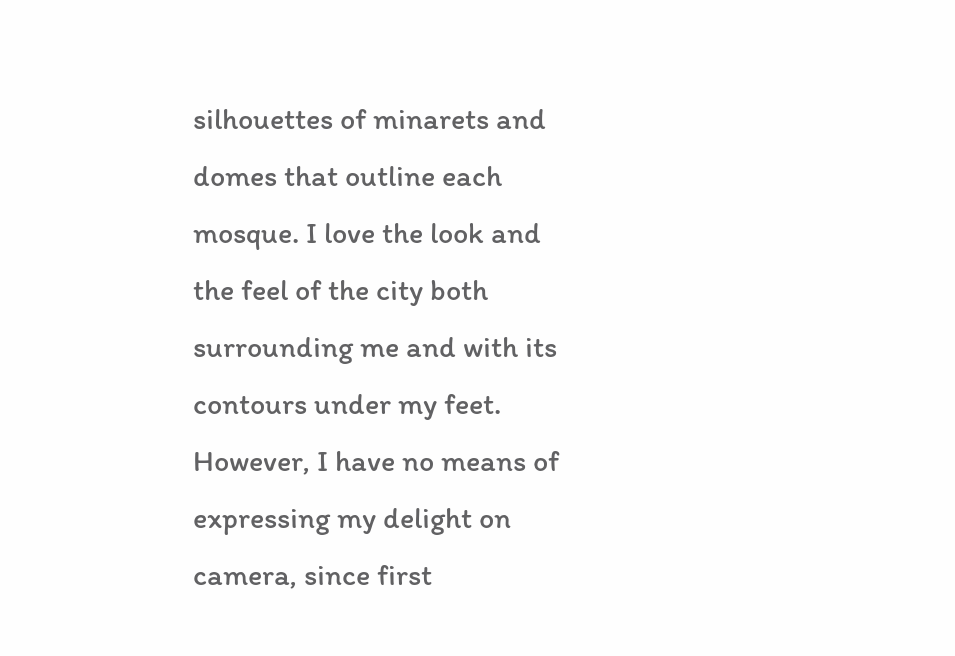silhouettes of minarets and domes that outline each mosque. I love the look and the feel of the city both surrounding me and with its contours under my feet. However, I have no means of expressing my delight on camera, since first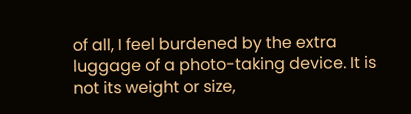of all, I feel burdened by the extra luggage of a photo-taking device. It is not its weight or size,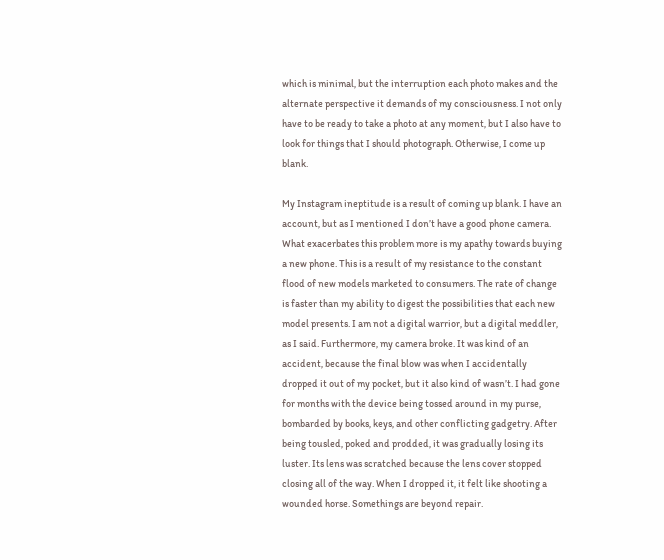which is minimal, but the interruption each photo makes and the alternate perspective it demands of my consciousness. I not only have to be ready to take a photo at any moment, but I also have to look for things that I should photograph. Otherwise, I come up blank.

My Instagram ineptitude is a result of coming up blank. I have an account, but as I mentioned I don’t have a good phone camera. What exacerbates this problem more is my apathy towards buying a new phone. This is a result of my resistance to the constant flood of new models marketed to consumers. The rate of change is faster than my ability to digest the possibilities that each new model presents. I am not a digital warrior, but a digital meddler, as I said. Furthermore, my camera broke. It was kind of an accident, because the final blow was when I accidentally dropped it out of my pocket, but it also kind of wasn’t. I had gone for months with the device being tossed around in my purse, bombarded by books, keys, and other conflicting gadgetry. After being tousled, poked and prodded, it was gradually losing its luster. Its lens was scratched because the lens cover stopped closing all of the way. When I dropped it, it felt like shooting a wounded horse. Somethings are beyond repair.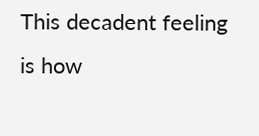This decadent feeling is how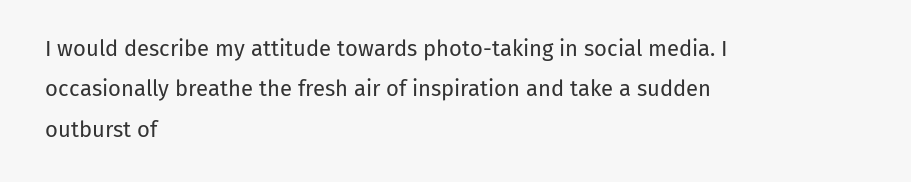I would describe my attitude towards photo-taking in social media. I occasionally breathe the fresh air of inspiration and take a sudden outburst of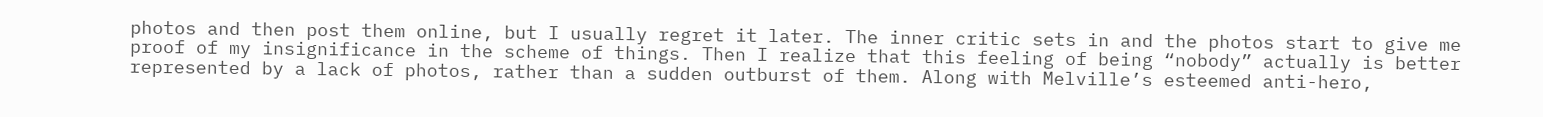photos and then post them online, but I usually regret it later. The inner critic sets in and the photos start to give me proof of my insignificance in the scheme of things. Then I realize that this feeling of being “nobody” actually is better represented by a lack of photos, rather than a sudden outburst of them. Along with Melville’s esteemed anti-hero,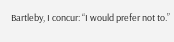Bartleby, I concur: “I would prefer not to.”